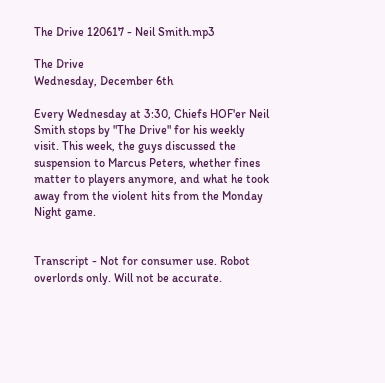The Drive 120617 - Neil Smith.mp3

The Drive
Wednesday, December 6th

Every Wednesday at 3:30, Chiefs HOF'er Neil Smith stops by "The Drive" for his weekly visit. This week, the guys discussed the suspension to Marcus Peters, whether fines matter to players anymore, and what he took away from the violent hits from the Monday Night game.


Transcript - Not for consumer use. Robot overlords only. Will not be accurate.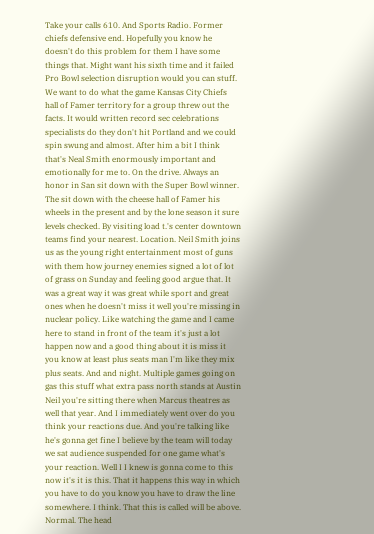Take your calls 610. And Sports Radio. Former chiefs defensive end. Hopefully you know he doesn't do this problem for them I have some things that. Might want his sixth time and it failed Pro Bowl selection disruption would you can stuff. We want to do what the game Kansas City Chiefs hall of Famer territory for a group threw out the facts. It would written record sec celebrations specialists do they don't hit Portland and we could spin swung and almost. After him a bit I think that's Neal Smith enormously important and emotionally for me to. On the drive. Always an honor in San sit down with the Super Bowl winner. The sit down with the cheese hall of Famer his wheels in the present and by the lone season it sure levels checked. By visiting load t.'s center downtown teams find your nearest. Location. Neil Smith joins us as the young right entertainment most of guns with them how journey enemies signed a lot of lot of grass on Sunday and feeling good argue that. It was a great way it was great while sport and great ones when he doesn't miss it well you're missing in nuclear policy. Like watching the game and I came here to stand in front of the team it's just a lot happen now and a good thing about it is miss it you know at least plus seats man I'm like they mix plus seats. And and night. Multiple games going on gas this stuff what extra pass north stands at Austin Neil you're sitting there when Marcus theatres as well that year. And I immediately went over do you think your reactions due. And you're talking like he's gonna get fine I believe by the team will today we sat audience suspended for one game what's your reaction. Well I I knew is gonna come to this now it's it is this. That it happens this way in which you have to do you know you have to draw the line somewhere. I think. That this is called will be above. Normal. The head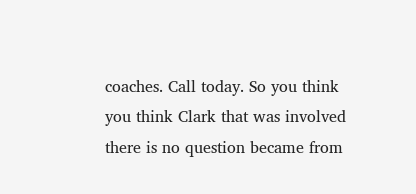coaches. Call today. So you think you think Clark that was involved there is no question became from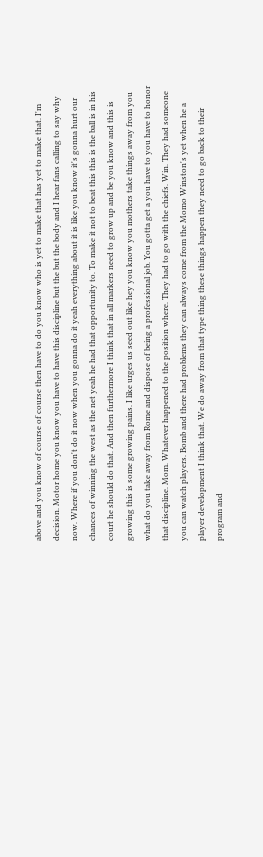above and you know of course of course then have to do you know who is yet to make that has yet to make that. I'm decision. Motor home you know you have to have this discipline but the but the body and I hear fans calling to say why now. Where if you don't do it now when you gonna do it yeah everything about it is like you know it's gonna hurt our chances of winning the west as the net yeah he had that opportunity to. To make it not to beat this this is the ball is in his court he should do that. And then furthermore I think that in all markers need to grow up and be you know and this is growing this is some growing pains. I like urges us seed out like hey you know you mothers take things away from you what do you take away from Rome and dispose of being a professional job. You gotta get a you have to you have to honor that discipline. Mom. Whatever happened to the position where. They had to go with the chiefs. Win. They had someone you can watch players. Bomb and there had problems they can always come from the Momo Winston's yet when he a player development I think that. We do away from that type thing these things happen they need to go back to their program and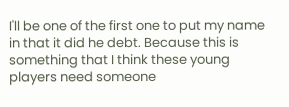I'll be one of the first one to put my name in that it did he debt. Because this is something that I think these young players need someone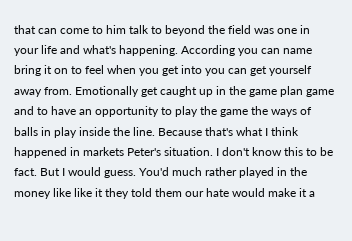that can come to him talk to beyond the field was one in your life and what's happening. According you can name bring it on to feel when you get into you can get yourself away from. Emotionally get caught up in the game plan game and to have an opportunity to play the game the ways of balls in play inside the line. Because that's what I think happened in markets Peter's situation. I don't know this to be fact. But I would guess. You'd much rather played in the money like like it they told them our hate would make it a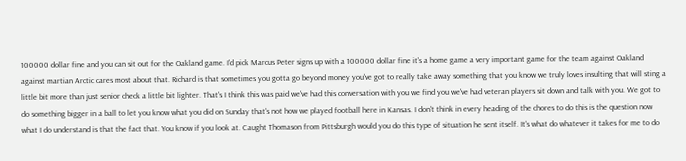100000 dollar fine and you can sit out for the Oakland game. I'd pick Marcus Peter signs up with a 100000 dollar fine it's a home game a very important game for the team against Oakland against martian Arctic cares most about that. Richard is that sometimes you gotta go beyond money you've got to really take away something that you know we truly loves insulting that will sting a little bit more than just senior check a little bit lighter. That's I think this was paid we've had this conversation with you we find you we've had veteran players sit down and talk with you. We got to do something bigger in a ball to let you know what you did on Sunday that's not how we played football here in Kansas. I don't think in every heading of the chores to do this is the question now what I do understand is that the fact that. You know if you look at. Caught Thomason from Pittsburgh would you do this type of situation he sent itself. It's what do whatever it takes for me to do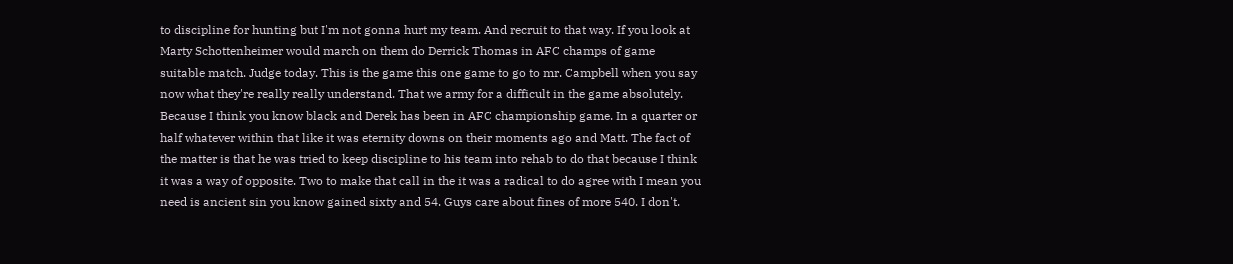to discipline for hunting but I'm not gonna hurt my team. And recruit to that way. If you look at Marty Schottenheimer would march on them do Derrick Thomas in AFC champs of game suitable match. Judge today. This is the game this one game to go to mr. Campbell when you say now what they're really really understand. That we army for a difficult in the game absolutely. Because I think you know black and Derek has been in AFC championship game. In a quarter or half whatever within that like it was eternity downs on their moments ago and Matt. The fact of the matter is that he was tried to keep discipline to his team into rehab to do that because I think it was a way of opposite. Two to make that call in the it was a radical to do agree with I mean you need is ancient sin you know gained sixty and 54. Guys care about fines of more 540. I don't.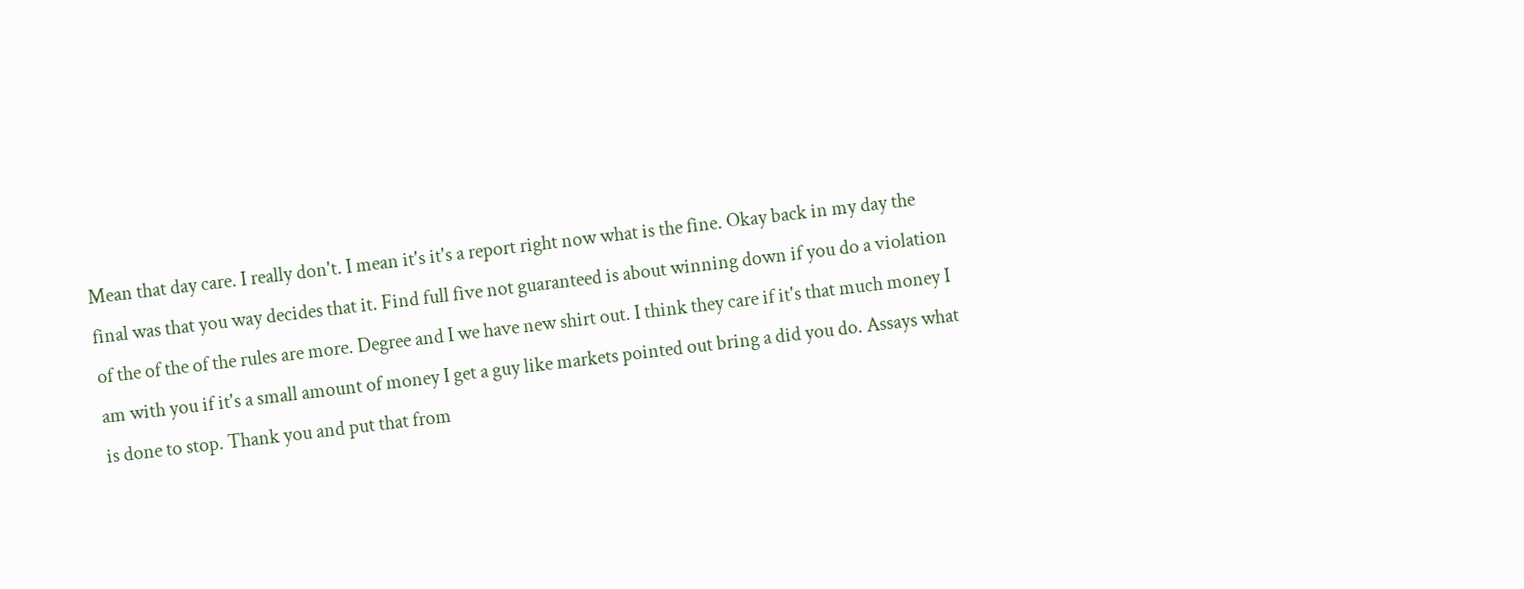Mean that day care. I really don't. I mean it's it's a report right now what is the fine. Okay back in my day the final was that you way decides that it. Find full five not guaranteed is about winning down if you do a violation of the of the of the rules are more. Degree and I we have new shirt out. I think they care if it's that much money I am with you if it's a small amount of money I get a guy like markets pointed out bring a did you do. Assays what is done to stop. Thank you and put that from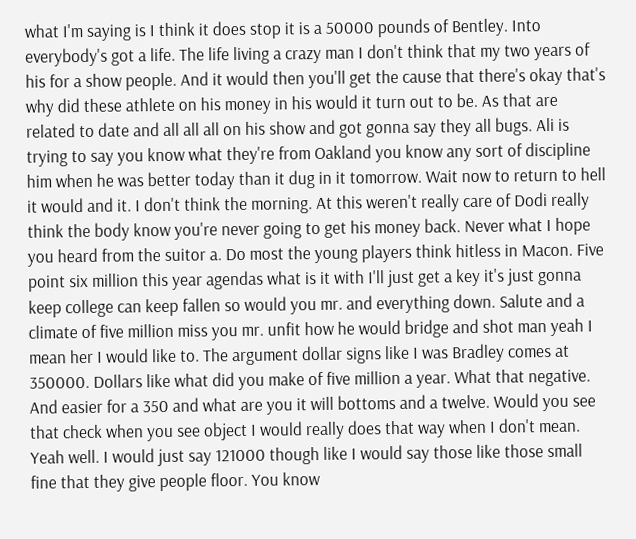what I'm saying is I think it does stop it is a 50000 pounds of Bentley. Into everybody's got a life. The life living a crazy man I don't think that my two years of his for a show people. And it would then you'll get the cause that there's okay that's why did these athlete on his money in his would it turn out to be. As that are related to date and all all all on his show and got gonna say they all bugs. Ali is trying to say you know what they're from Oakland you know any sort of discipline him when he was better today than it dug in it tomorrow. Wait now to return to hell it would and it. I don't think the morning. At this weren't really care of Dodi really think the body know you're never going to get his money back. Never what I hope you heard from the suitor a. Do most the young players think hitless in Macon. Five point six million this year agendas what is it with I'll just get a key it's just gonna keep college can keep fallen so would you mr. and everything down. Salute and a climate of five million miss you mr. unfit how he would bridge and shot man yeah I mean her I would like to. The argument dollar signs like I was Bradley comes at 350000. Dollars like what did you make of five million a year. What that negative. And easier for a 350 and what are you it will bottoms and a twelve. Would you see that check when you see object I would really does that way when I don't mean. Yeah well. I would just say 121000 though like I would say those like those small fine that they give people floor. You know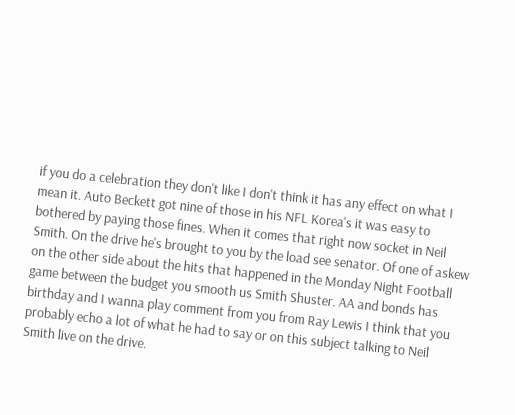if you do a celebration they don't like I don't think it has any effect on what I mean it. Auto Beckett got nine of those in his NFL Korea's it was easy to bothered by paying those fines. When it comes that right now socket in Neil Smith. On the drive he's brought to you by the load see senator. Of one of askew on the other side about the hits that happened in the Monday Night Football game between the budget you smooth us Smith Shuster. AA and bonds has birthday and I wanna play comment from you from Ray Lewis I think that you probably echo a lot of what he had to say or on this subject talking to Neil Smith live on the drive.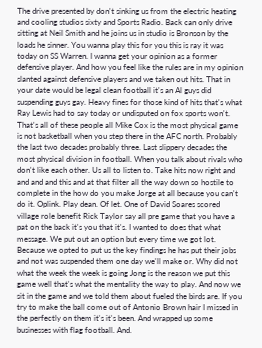The drive presented by don't sinking us from the electric heating and cooling studios sixty and Sports Radio. Back can only drive sitting at Neil Smith and he joins us in studio is Bronson by the loads he sinner. You wanna play this for you this is ray it was today on SS Warren. I wanna get your opinion as a former defensive player. And how you feel like the rules are in my opinion slanted against defensive players and we taken out hits. That in your date would be legal clean football it's an Al guys did suspending guys gay. Heavy fines for those kind of hits that's what Ray Lewis had to say today or undisputed on fox sports won't. That's all of these people all Mike Cox is the most physical game is not basketball when you step there in the AFC north. Probably the last two decades probably three. Last slippery decades the most physical division in football. When you talk about rivals who don't like each other. Us all to listen to. Take hits now right and and and and this and at that filter all the way down so hostile to complete in the how do you make Jorge at all because you can't do it. Oplink. Play dean. Of let. One of David Soares scored village role benefit Rick Taylor say all pre game that you have a pat on the back it's you that it's. I wanted to does that what message. We put out an option but every time we got lot. Because we opted to put us the key findings he has put their jobs and not was suspended them one day we'll make or. Why did not what the week the week is going Jong is the reason we put this game well that's what the mentality the way to play. And now we sit in the game and we told them about fueled the birds are. If you try to make the ball come out of Antonio Brown hair I missed in the perfectly on them it's it's been. And wrapped up some businesses with flag football. And.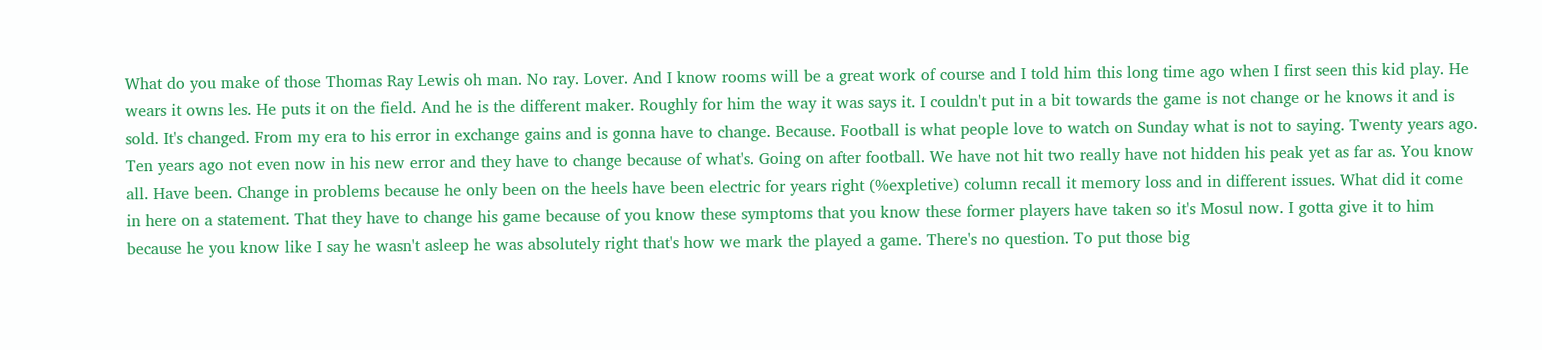What do you make of those Thomas Ray Lewis oh man. No ray. Lover. And I know rooms will be a great work of course and I told him this long time ago when I first seen this kid play. He wears it owns les. He puts it on the field. And he is the different maker. Roughly for him the way it was says it. I couldn't put in a bit towards the game is not change or he knows it and is sold. It's changed. From my era to his error in exchange gains and is gonna have to change. Because. Football is what people love to watch on Sunday what is not to saying. Twenty years ago. Ten years ago not even now in his new error and they have to change because of what's. Going on after football. We have not hit two really have not hidden his peak yet as far as. You know all. Have been. Change in problems because he only been on the heels have been electric for years right (%expletive) column recall it memory loss and in different issues. What did it come in here on a statement. That they have to change his game because of you know these symptoms that you know these former players have taken so it's Mosul now. I gotta give it to him because he you know like I say he wasn't asleep he was absolutely right that's how we mark the played a game. There's no question. To put those big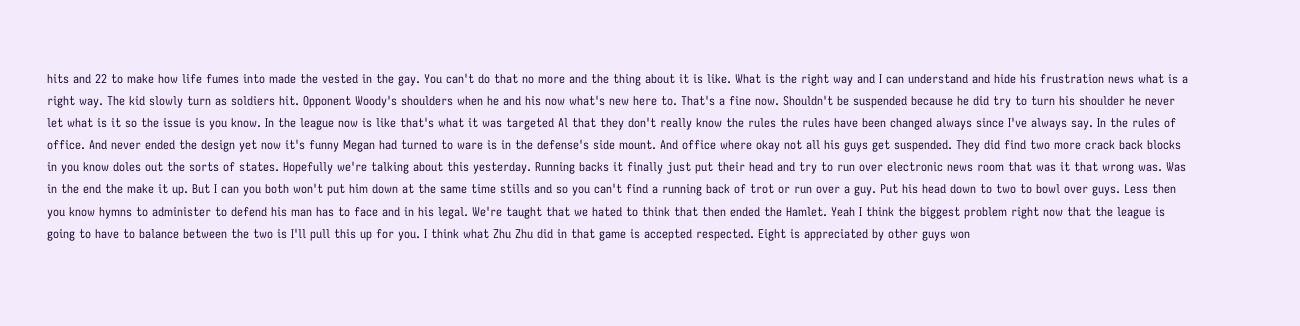hits and 22 to make how life fumes into made the vested in the gay. You can't do that no more and the thing about it is like. What is the right way and I can understand and hide his frustration news what is a right way. The kid slowly turn as soldiers hit. Opponent Woody's shoulders when he and his now what's new here to. That's a fine now. Shouldn't be suspended because he did try to turn his shoulder he never let what is it so the issue is you know. In the league now is like that's what it was targeted Al that they don't really know the rules the rules have been changed always since I've always say. In the rules of office. And never ended the design yet now it's funny Megan had turned to ware is in the defense's side mount. And office where okay not all his guys get suspended. They did find two more crack back blocks in you know doles out the sorts of states. Hopefully we're talking about this yesterday. Running backs it finally just put their head and try to run over electronic news room that was it that wrong was. Was in the end the make it up. But I can you both won't put him down at the same time stills and so you can't find a running back of trot or run over a guy. Put his head down to two to bowl over guys. Less then you know hymns to administer to defend his man has to face and in his legal. We're taught that we hated to think that then ended the Hamlet. Yeah I think the biggest problem right now that the league is going to have to balance between the two is I'll pull this up for you. I think what Zhu Zhu did in that game is accepted respected. Eight is appreciated by other guys won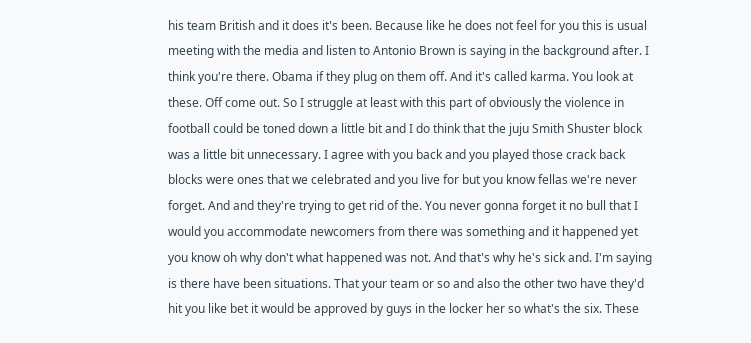his team British and it does it's been. Because like he does not feel for you this is usual meeting with the media and listen to Antonio Brown is saying in the background after. I think you're there. Obama if they plug on them off. And it's called karma. You look at these. Off come out. So I struggle at least with this part of obviously the violence in football could be toned down a little bit and I do think that the juju Smith Shuster block was a little bit unnecessary. I agree with you back and you played those crack back blocks were ones that we celebrated and you live for but you know fellas we're never forget. And and they're trying to get rid of the. You never gonna forget it no bull that I would you accommodate newcomers from there was something and it happened yet you know oh why don't what happened was not. And that's why he's sick and. I'm saying is there have been situations. That your team or so and also the other two have they'd hit you like bet it would be approved by guys in the locker her so what's the six. These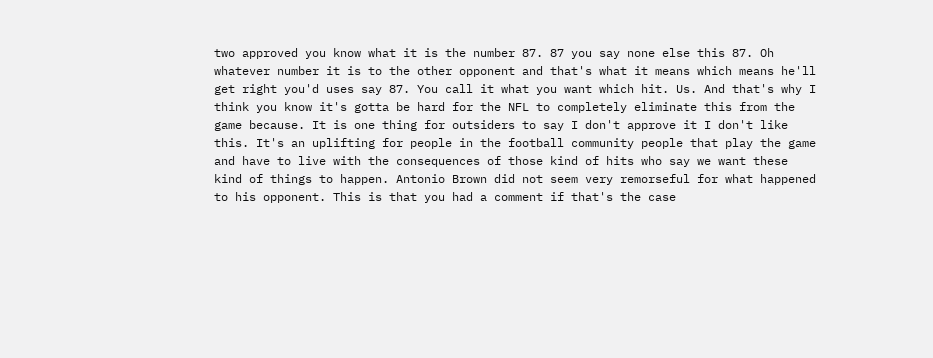two approved you know what it is the number 87. 87 you say none else this 87. Oh whatever number it is to the other opponent and that's what it means which means he'll get right you'd uses say 87. You call it what you want which hit. Us. And that's why I think you know it's gotta be hard for the NFL to completely eliminate this from the game because. It is one thing for outsiders to say I don't approve it I don't like this. It's an uplifting for people in the football community people that play the game and have to live with the consequences of those kind of hits who say we want these kind of things to happen. Antonio Brown did not seem very remorseful for what happened to his opponent. This is that you had a comment if that's the case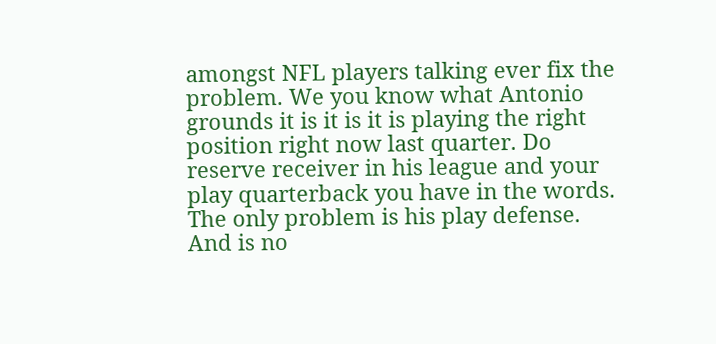amongst NFL players talking ever fix the problem. We you know what Antonio grounds it is it is it is playing the right position right now last quarter. Do reserve receiver in his league and your play quarterback you have in the words. The only problem is his play defense. And is no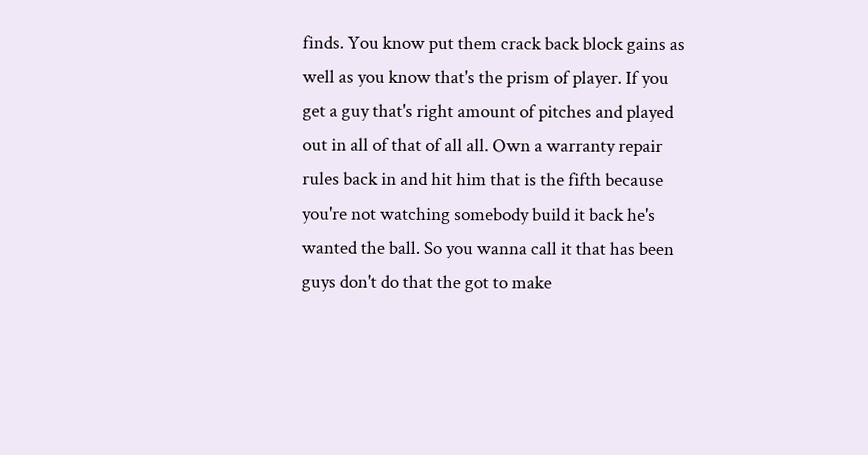finds. You know put them crack back block gains as well as you know that's the prism of player. If you get a guy that's right amount of pitches and played out in all of that of all all. Own a warranty repair rules back in and hit him that is the fifth because you're not watching somebody build it back he's wanted the ball. So you wanna call it that has been guys don't do that the got to make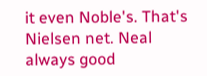it even Noble's. That's Nielsen net. Neal always good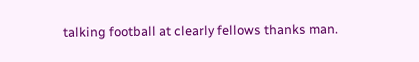talking football at clearly fellows thanks man.